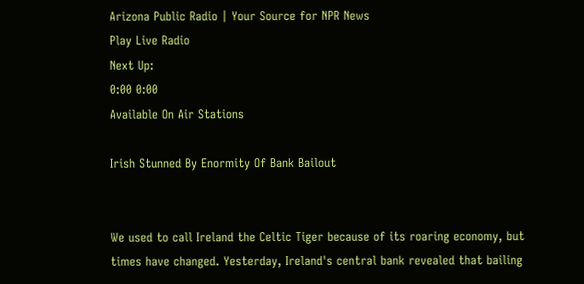Arizona Public Radio | Your Source for NPR News
Play Live Radio
Next Up:
0:00 0:00
Available On Air Stations

Irish Stunned By Enormity Of Bank Bailout


We used to call Ireland the Celtic Tiger because of its roaring economy, but times have changed. Yesterday, Ireland's central bank revealed that bailing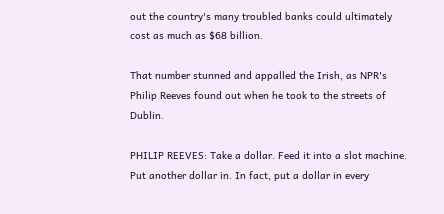out the country's many troubled banks could ultimately cost as much as $68 billion.

That number stunned and appalled the Irish, as NPR's Philip Reeves found out when he took to the streets of Dublin.

PHILIP REEVES: Take a dollar. Feed it into a slot machine. Put another dollar in. In fact, put a dollar in every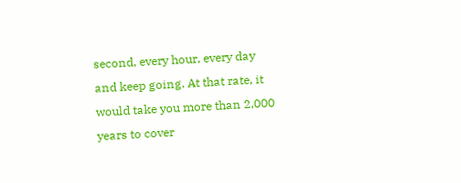second, every hour, every day and keep going. At that rate, it would take you more than 2,000 years to cover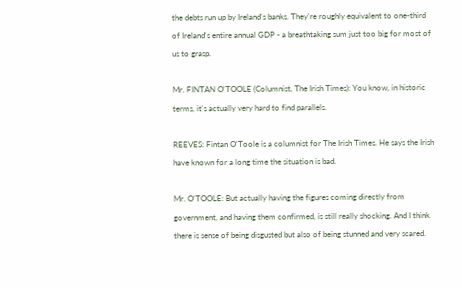the debts run up by Ireland's banks. They're roughly equivalent to one-third of Ireland's entire annual GDP - a breathtaking sum just too big for most of us to grasp.

Mr. FINTAN O'TOOLE (Columnist, The Irish Times): You know, in historic terms, it's actually very hard to find parallels.

REEVES: Fintan O'Toole is a columnist for The Irish Times. He says the Irish have known for a long time the situation is bad.

Mr. O'TOOLE: But actually having the figures coming directly from government, and having them confirmed, is still really shocking. And I think there is sense of being disgusted but also of being stunned and very scared.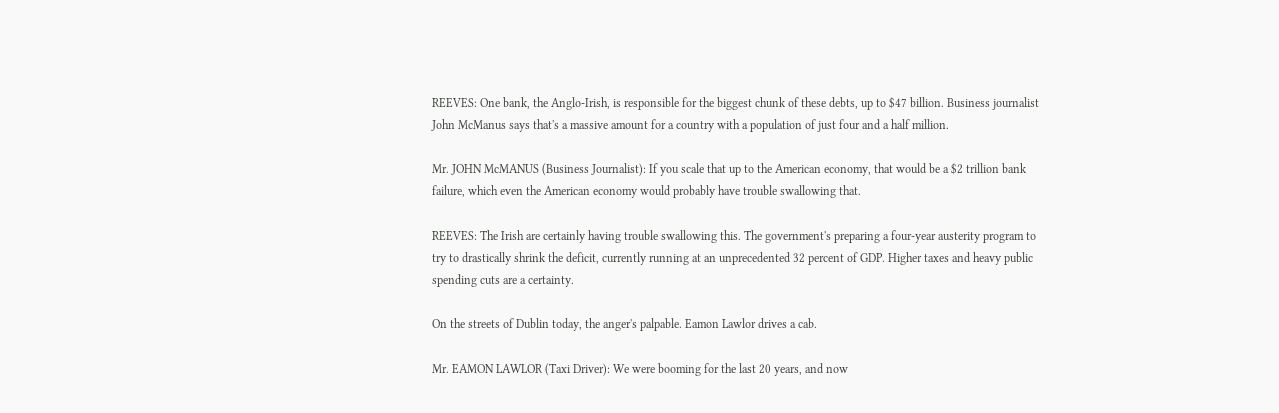REEVES: One bank, the Anglo-Irish, is responsible for the biggest chunk of these debts, up to $47 billion. Business journalist John McManus says that's a massive amount for a country with a population of just four and a half million.

Mr. JOHN McMANUS (Business Journalist): If you scale that up to the American economy, that would be a $2 trillion bank failure, which even the American economy would probably have trouble swallowing that.

REEVES: The Irish are certainly having trouble swallowing this. The government's preparing a four-year austerity program to try to drastically shrink the deficit, currently running at an unprecedented 32 percent of GDP. Higher taxes and heavy public spending cuts are a certainty.

On the streets of Dublin today, the anger's palpable. Eamon Lawlor drives a cab.

Mr. EAMON LAWLOR (Taxi Driver): We were booming for the last 20 years, and now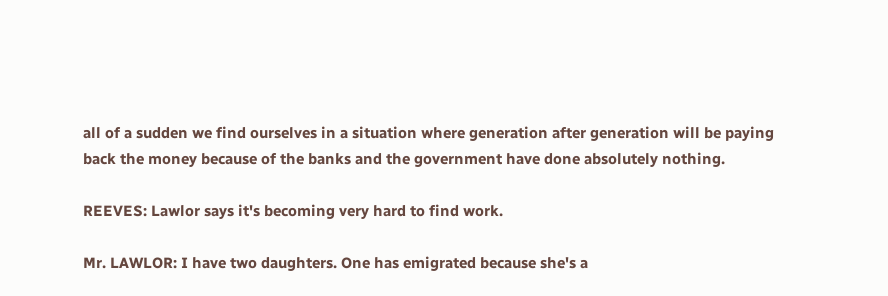all of a sudden we find ourselves in a situation where generation after generation will be paying back the money because of the banks and the government have done absolutely nothing.

REEVES: Lawlor says it's becoming very hard to find work.

Mr. LAWLOR: I have two daughters. One has emigrated because she's a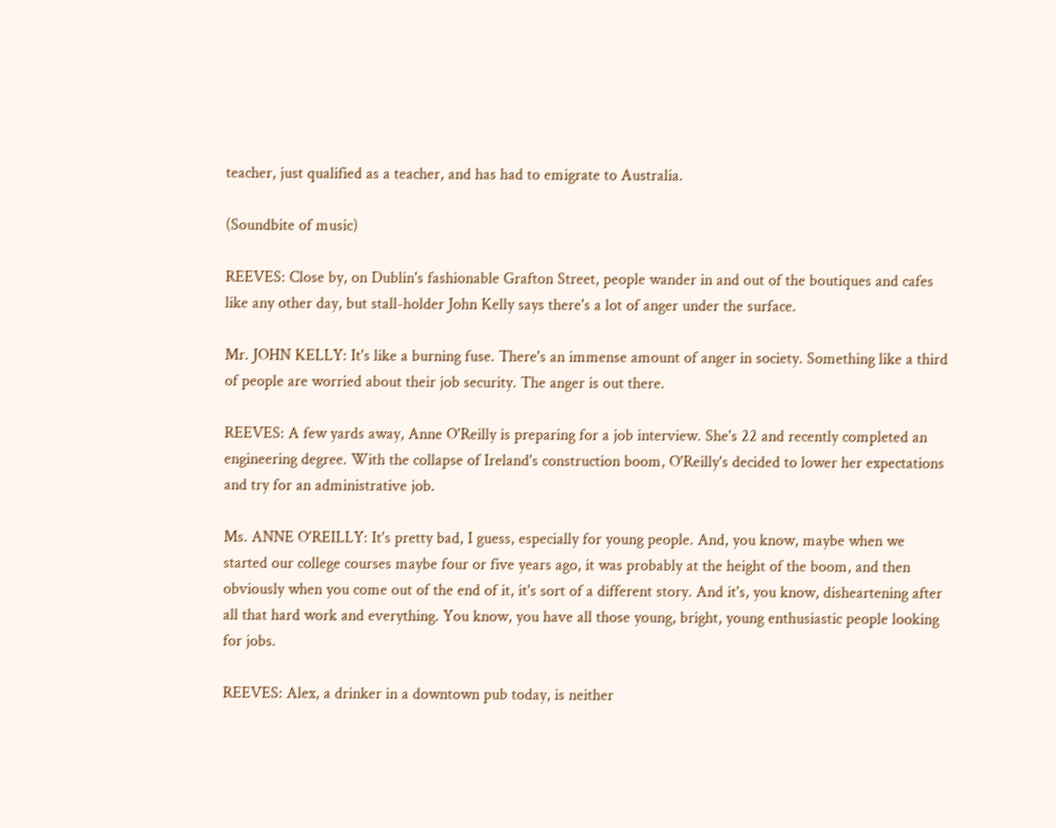teacher, just qualified as a teacher, and has had to emigrate to Australia.

(Soundbite of music)

REEVES: Close by, on Dublin's fashionable Grafton Street, people wander in and out of the boutiques and cafes like any other day, but stall-holder John Kelly says there's a lot of anger under the surface.

Mr. JOHN KELLY: It's like a burning fuse. There's an immense amount of anger in society. Something like a third of people are worried about their job security. The anger is out there.

REEVES: A few yards away, Anne O'Reilly is preparing for a job interview. She's 22 and recently completed an engineering degree. With the collapse of Ireland's construction boom, O'Reilly's decided to lower her expectations and try for an administrative job.

Ms. ANNE O'REILLY: It's pretty bad, I guess, especially for young people. And, you know, maybe when we started our college courses maybe four or five years ago, it was probably at the height of the boom, and then obviously when you come out of the end of it, it's sort of a different story. And it's, you know, disheartening after all that hard work and everything. You know, you have all those young, bright, young enthusiastic people looking for jobs.

REEVES: Alex, a drinker in a downtown pub today, is neither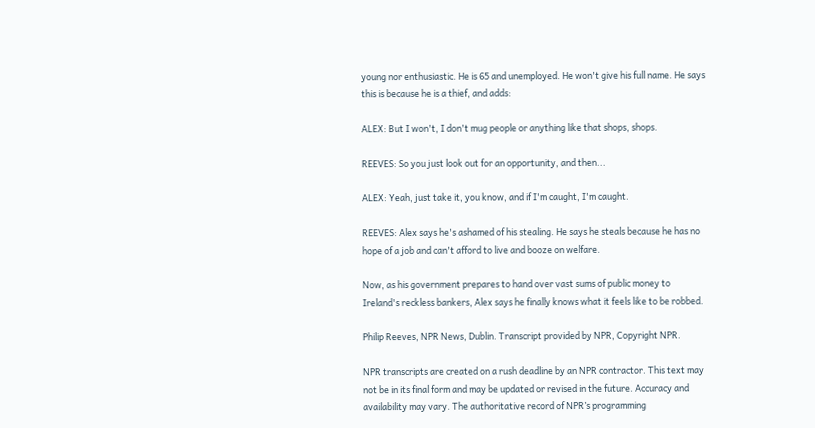young nor enthusiastic. He is 65 and unemployed. He won't give his full name. He says this is because he is a thief, and adds:

ALEX: But I won't, I don't mug people or anything like that shops, shops.

REEVES: So you just look out for an opportunity, and then...

ALEX: Yeah, just take it, you know, and if I'm caught, I'm caught.

REEVES: Alex says he's ashamed of his stealing. He says he steals because he has no hope of a job and can't afford to live and booze on welfare.

Now, as his government prepares to hand over vast sums of public money to Ireland's reckless bankers, Alex says he finally knows what it feels like to be robbed.

Philip Reeves, NPR News, Dublin. Transcript provided by NPR, Copyright NPR.

NPR transcripts are created on a rush deadline by an NPR contractor. This text may not be in its final form and may be updated or revised in the future. Accuracy and availability may vary. The authoritative record of NPR’s programming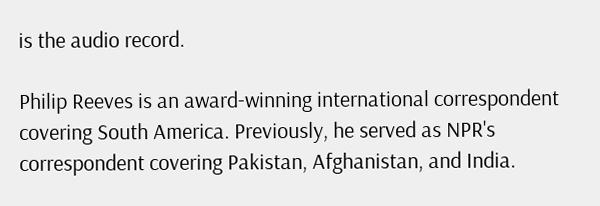is the audio record.

Philip Reeves is an award-winning international correspondent covering South America. Previously, he served as NPR's correspondent covering Pakistan, Afghanistan, and India.